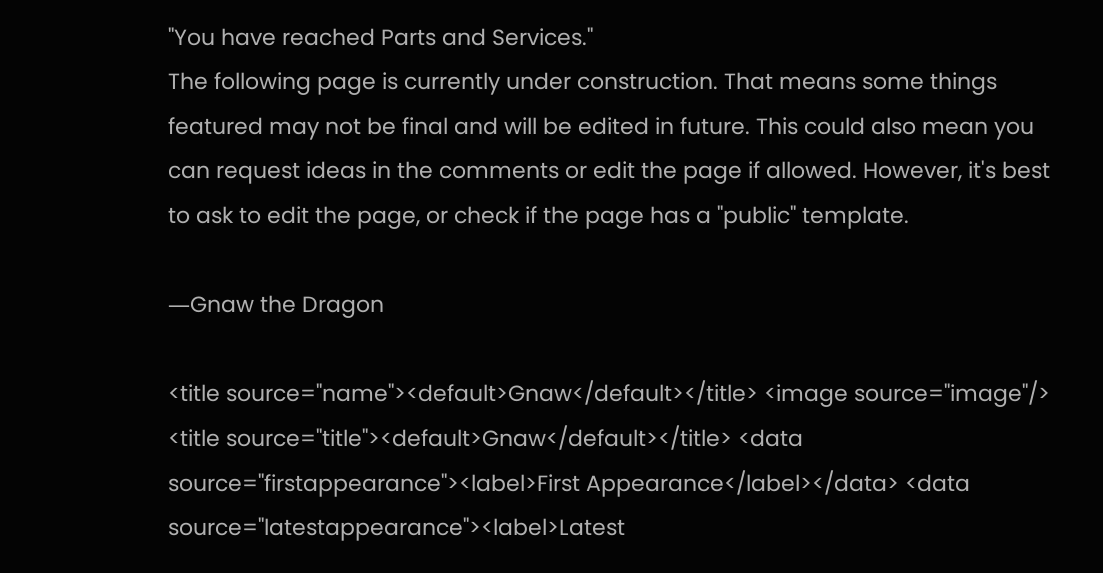"You have reached Parts and Services."
The following page is currently under construction. That means some things featured may not be final and will be edited in future. This could also mean you can request ideas in the comments or edit the page if allowed. However, it's best to ask to edit the page, or check if the page has a "public" template.

―Gnaw the Dragon

<title source="name"><default>Gnaw</default></title> <image source="image"/> <title source="title"><default>Gnaw</default></title> <data source="firstappearance"><label>First Appearance</label></data> <data source="latestappearance"><label>Latest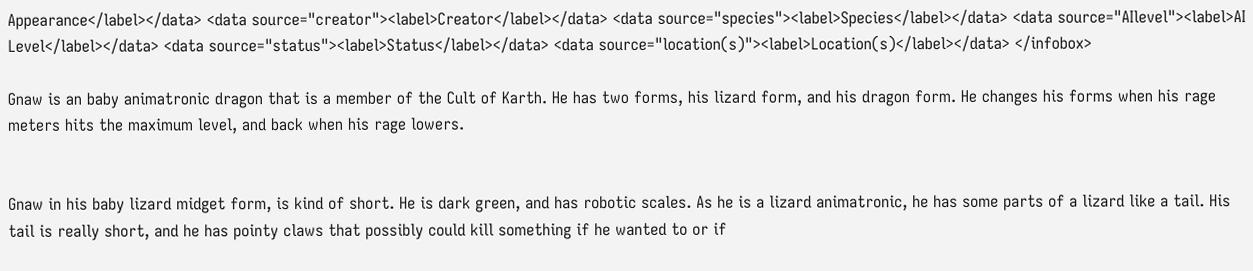Appearance</label></data> <data source="creator"><label>Creator</label></data> <data source="species"><label>Species</label></data> <data source="AIlevel"><label>AI Level</label></data> <data source="status"><label>Status</label></data> <data source="location(s)"><label>Location(s)</label></data> </infobox>

Gnaw is an baby animatronic dragon that is a member of the Cult of Karth. He has two forms, his lizard form, and his dragon form. He changes his forms when his rage meters hits the maximum level, and back when his rage lowers.


Gnaw in his baby lizard midget form, is kind of short. He is dark green, and has robotic scales. As he is a lizard animatronic, he has some parts of a lizard like a tail. His tail is really short, and he has pointy claws that possibly could kill something if he wanted to or if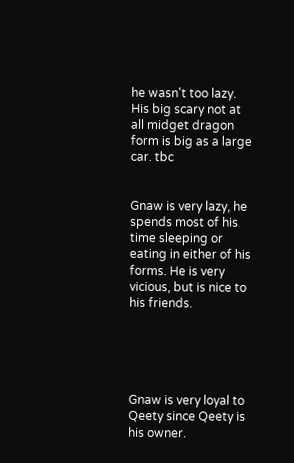he wasn't too lazy. His big scary not at all midget dragon form is big as a large car. tbc


Gnaw is very lazy, he spends most of his time sleeping or eating in either of his forms. He is very vicious, but is nice to his friends.





Gnaw is very loyal to Qeety since Qeety is his owner.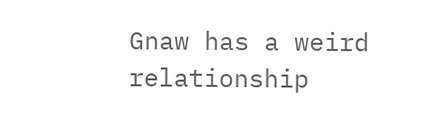Gnaw has a weird relationship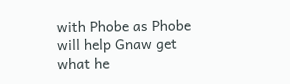with Phobe as Phobe will help Gnaw get what he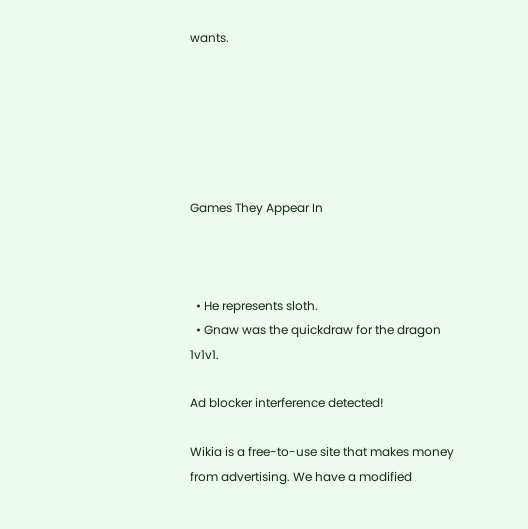wants.






Games They Appear In



  • He represents sloth.
  • Gnaw was the quickdraw for the dragon 1v1v1.

Ad blocker interference detected!

Wikia is a free-to-use site that makes money from advertising. We have a modified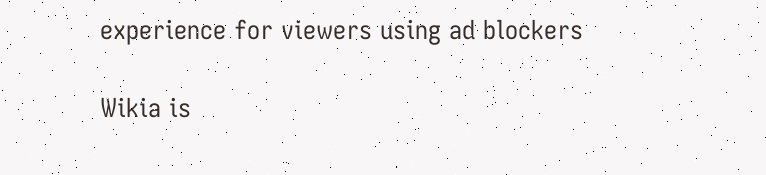experience for viewers using ad blockers

Wikia is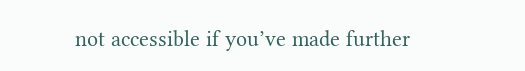not accessible if you’ve made further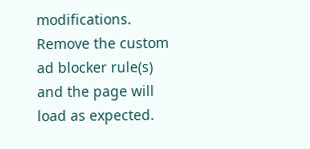modifications. Remove the custom ad blocker rule(s) and the page will load as expected.